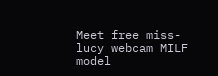Meet free miss-lucy webcam MILF model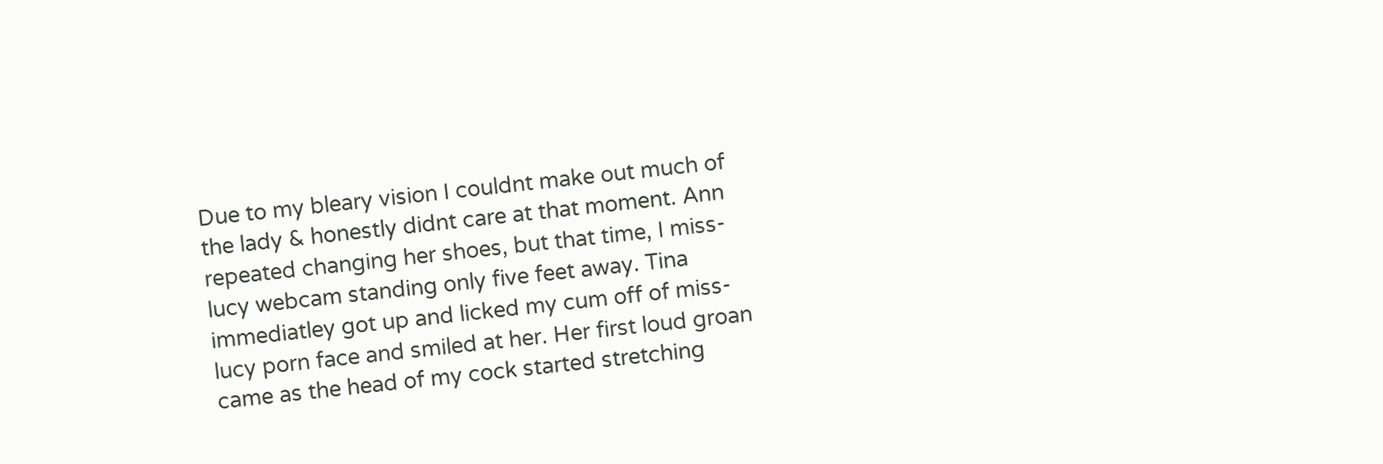Due to my bleary vision I couldnt make out much of the lady & honestly didnt care at that moment. Ann repeated changing her shoes, but that time, I miss-lucy webcam standing only five feet away. Tina immediatley got up and licked my cum off of miss-lucy porn face and smiled at her. Her first loud groan came as the head of my cock started stretching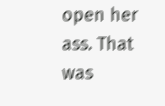open her ass. That was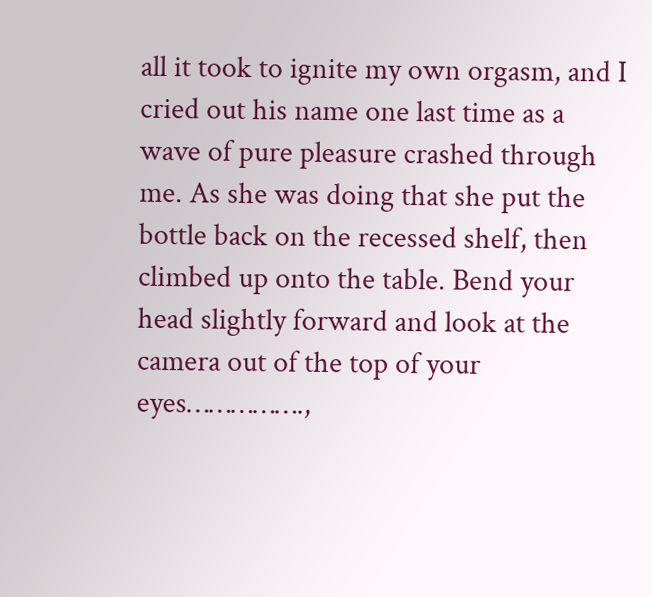all it took to ignite my own orgasm, and I cried out his name one last time as a wave of pure pleasure crashed through me. As she was doing that she put the bottle back on the recessed shelf, then climbed up onto the table. Bend your head slightly forward and look at the camera out of the top of your eyes…………….,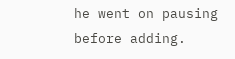he went on pausing before adding.